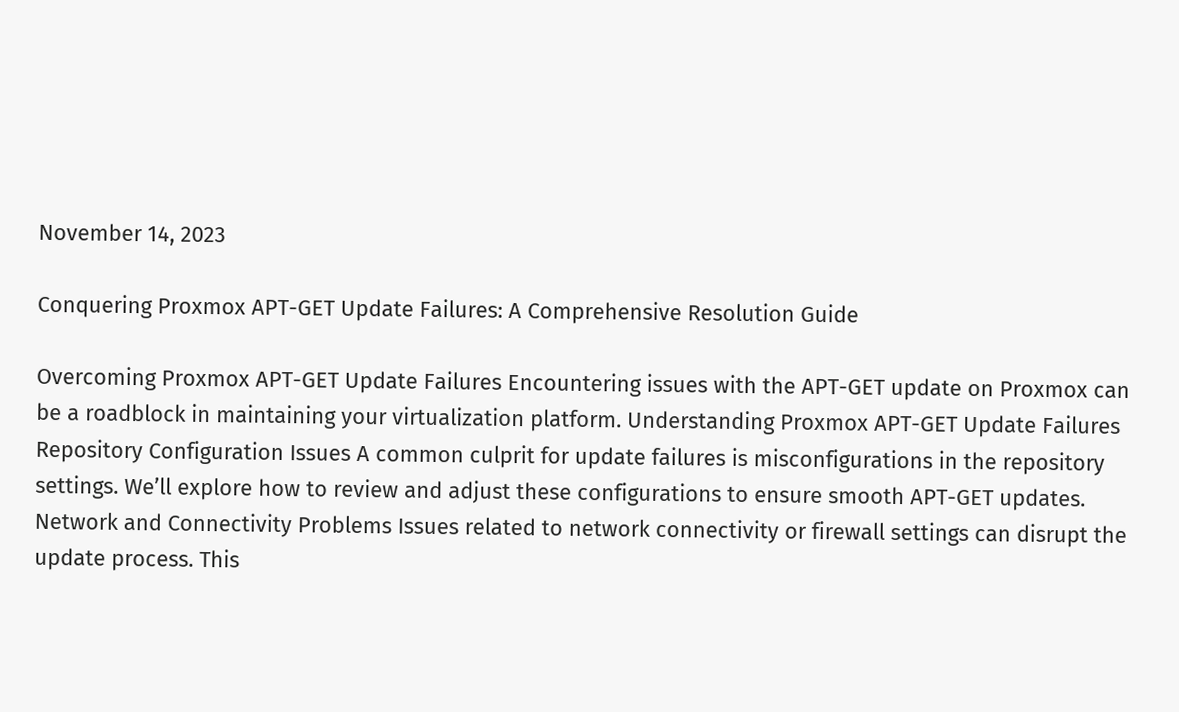November 14, 2023

Conquering Proxmox APT-GET Update Failures: A Comprehensive Resolution Guide

Overcoming Proxmox APT-GET Update Failures Encountering issues with the APT-GET update on Proxmox can be a roadblock in maintaining your virtualization platform. Understanding Proxmox APT-GET Update Failures Repository Configuration Issues A common culprit for update failures is misconfigurations in the repository settings. We’ll explore how to review and adjust these configurations to ensure smooth APT-GET updates. Network and Connectivity Problems Issues related to network connectivity or firewall settings can disrupt the update process. This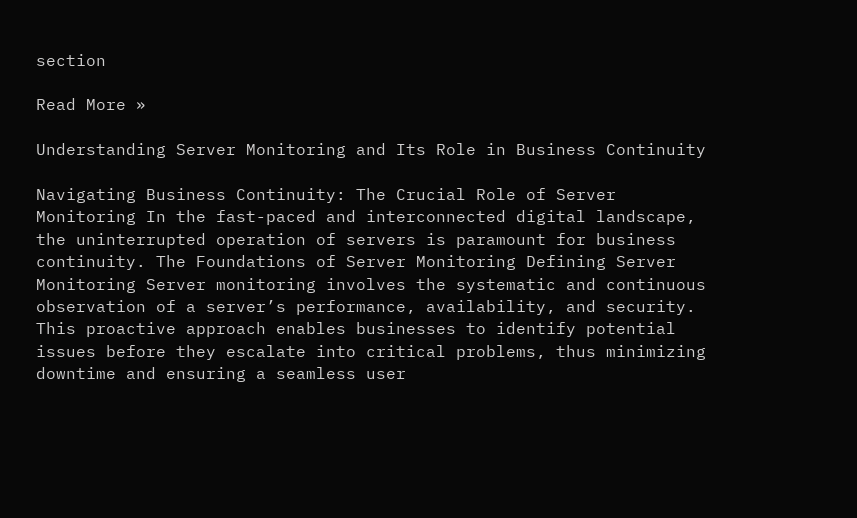section

Read More »

Understanding Server Monitoring and Its Role in Business Continuity

Navigating Business Continuity: The Crucial Role of Server Monitoring In the fast-paced and interconnected digital landscape, the uninterrupted operation of servers is paramount for business continuity. The Foundations of Server Monitoring Defining Server Monitoring Server monitoring involves the systematic and continuous observation of a server’s performance, availability, and security. This proactive approach enables businesses to identify potential issues before they escalate into critical problems, thus minimizing downtime and ensuring a seamless user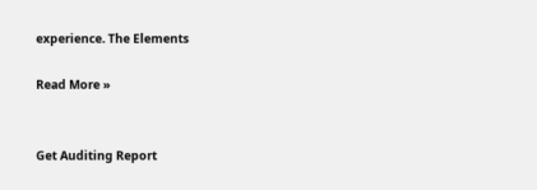experience. The Elements

Read More »


Get Auditing Report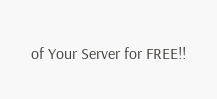of Your Server for FREE!!